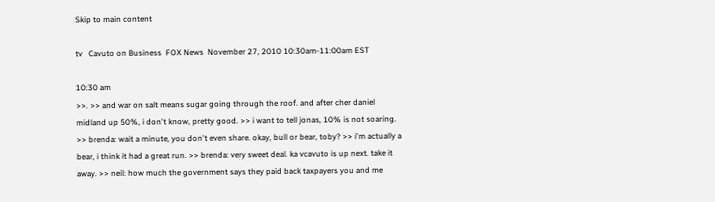Skip to main content

tv   Cavuto on Business  FOX News  November 27, 2010 10:30am-11:00am EST

10:30 am
>>. >> and war on salt means sugar going through the roof. and after cher daniel midland up 50%, i don't know, pretty good. >> i want to tell jonas, 10% is not soaring. >> brenda: wait a minute, you don't even share. okay, bull or bear, toby? >> i'm actually a bear, i think it had a great run. >> brenda: very sweet deal. ka vcavuto is up next. take it away. >> neil: how much the government says they paid back taxpayers you and me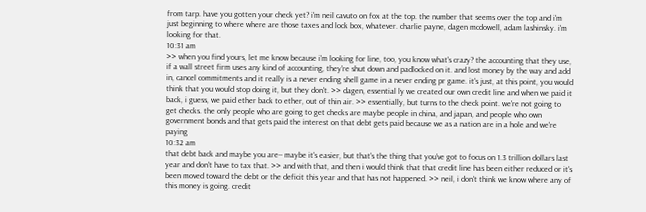from tarp. have you gotten your check yet? i'm neil cavuto on fox at the top. the number that seems over the top and i'm just beginning to where where are those taxes and lock box, whatever. charlie payne, dagen mcdowell, adam lashinsky. i'm looking for that.
10:31 am
>> when you find yours, let me know because i'm looking for line, too, you know what's crazy? the accounting that they use, if a wall street firm uses any kind of accounting, they're shut down and padlocked on it. and lost money by the way and add in, cancel commitments and it really is a never ending shell game in a never ending pr game. it's just, at this point, you would think that you would stop doing it, but they don't. >> dagen, essential ly we created our own credit line and when we paid it back, i guess, we paid ether back to ether, out of thin air. >> essentially, but turns to the check point. we're not going to get checks. the only people who are going to get checks are maybe people in china, and japan, and people who own government bonds and that gets paid the interest on that debt gets paid because we as a nation are in a hole and we're paying
10:32 am
that debt back and maybe you are-- maybe it's easier, but that's the thing that you've got to focus on 1.3 trillion dollars last year and don't have to tax that. >> and with that, and then i would think that that credit line has been either reduced or it's been moved toward the debt or the deficit this year and that has not happened. >> neil, i don't think we know where any of this money is going. credit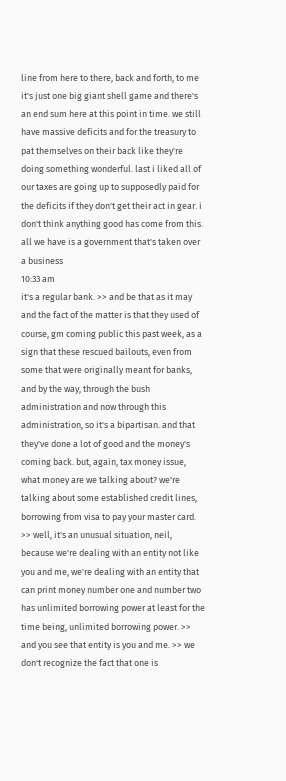line from here to there, back and forth, to me it's just one big giant shell game and there's an end sum here at this point in time. we still have massive deficits and for the treasury to pat themselves on their back like they're doing something wonderful. last i liked all of our taxes are going up to supposedly paid for the deficits if they don't get their act in gear. i don't think anything good has come from this. all we have is a government that's taken over a business
10:33 am
it's a regular bank. >> and be that as it may and the fact of the matter is that they used of course, gm coming public this past week, as a sign that these rescued bailouts, even from some that were originally meant for banks, and by the way, through the bush administration and now through this administration, so it's a bipartisan. and that they've done a lot of good and the money's coming back. but, again, tax money issue, what money are we talking about? we're talking about some established credit lines, borrowing from visa to pay your master card. >> well, it's an unusual situation, neil, because we're dealing with an entity not like you and me, we're dealing with an entity that can print money number one and number two has unlimited borrowing power at least for the time being, unlimited borrowing power. >> and you see that entity is you and me. >> we don't recognize the fact that one is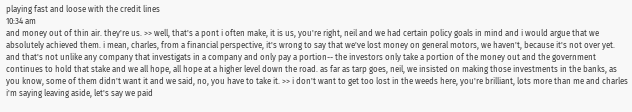playing fast and loose with the credit lines
10:34 am
and money out of thin air. they're us. >> well, that's a pont i often make, it is us, you're right, neil and we had certain policy goals in mind and i would argue that we absolutely achieved them. i mean, charles, from a financial perspective, it's wrong to say that we've lost money on general motors, we haven't, because it's not over yet. and that's not unlike any company that investigats in a company and only pay a portion-- the investors only take a portion of the money out and the government continues to hold that stake and we all hope, all hope at a higher level down the road. as far as tarp goes, neil, we insisted on making those investments in the banks, as you know, some of them didn't want it and we said, no, you have to take it. >> i don't want to get too lost in the weeds here, you're brilliant, lots more than me and charles i'm saying leaving aside, let's say we paid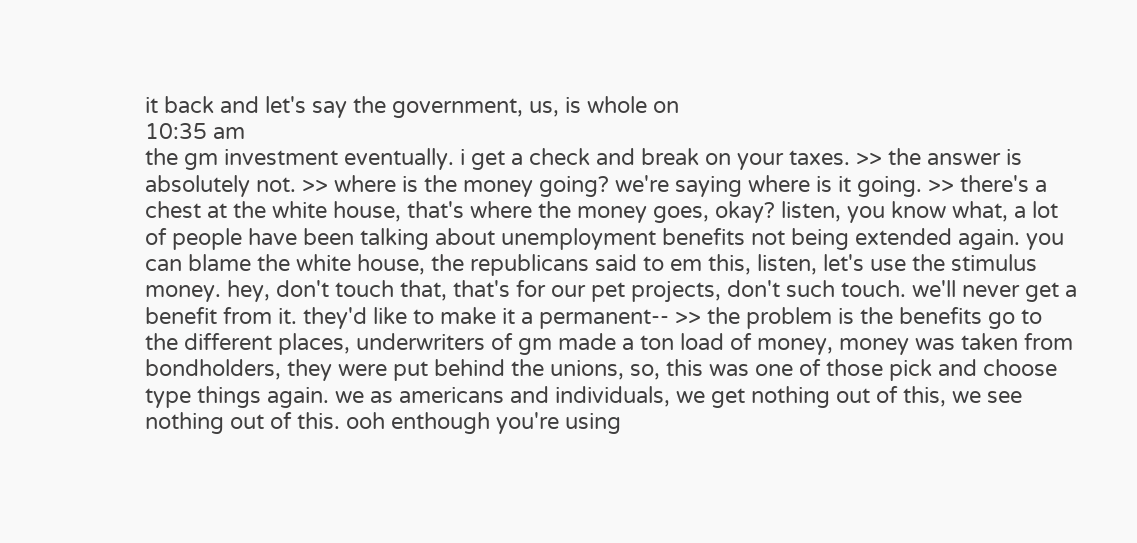it back and let's say the government, us, is whole on
10:35 am
the gm investment eventually. i get a check and break on your taxes. >> the answer is absolutely not. >> where is the money going? we're saying where is it going. >> there's a chest at the white house, that's where the money goes, okay? listen, you know what, a lot of people have been talking about unemployment benefits not being extended again. you can blame the white house, the republicans said to em this, listen, let's use the stimulus money. hey, don't touch that, that's for our pet projects, don't such touch. we'll never get a benefit from it. they'd like to make it a permanent-- >> the problem is the benefits go to the different places, underwriters of gm made a ton load of money, money was taken from bondholders, they were put behind the unions, so, this was one of those pick and choose type things again. we as americans and individuals, we get nothing out of this, we see nothing out of this. ooh enthough you're using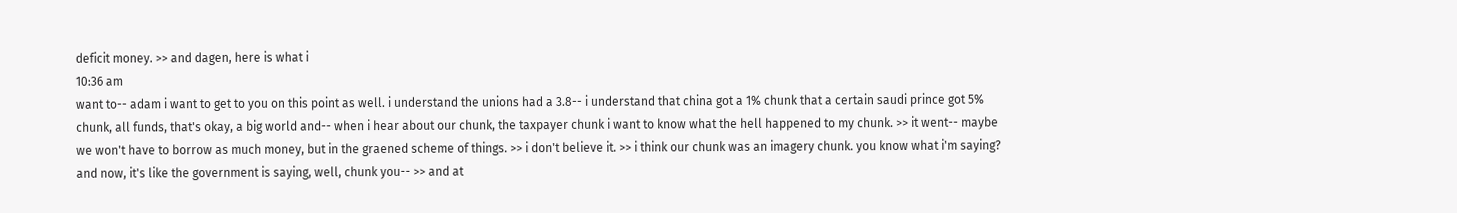deficit money. >> and dagen, here is what i
10:36 am
want to-- adam i want to get to you on this point as well. i understand the unions had a 3.8-- i understand that china got a 1% chunk that a certain saudi prince got 5% chunk, all funds, that's okay, a big world and-- when i hear about our chunk, the taxpayer chunk i want to know what the hell happened to my chunk. >> it went-- maybe we won't have to borrow as much money, but in the graened scheme of things. >> i don't believe it. >> i think our chunk was an imagery chunk. you know what i'm saying? and now, it's like the government is saying, well, chunk you-- >> and at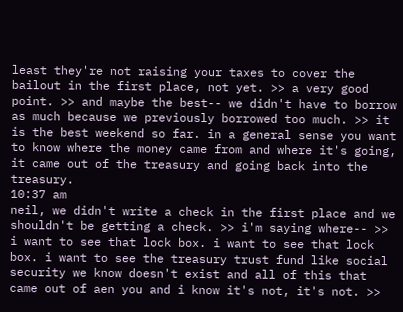least they're not raising your taxes to cover the bailout in the first place, not yet. >> a very good point. >> and maybe the best-- we didn't have to borrow as much because we previously borrowed too much. >> it is the best weekend so far. in a general sense you want to know where the money came from and where it's going, it came out of the treasury and going back into the treasury.
10:37 am
neil, we didn't write a check in the first place and we shouldn't be getting a check. >> i'm saying where-- >> i want to see that lock box. i want to see that lock box. i want to see the treasury trust fund like social security we know doesn't exist and all of this that came out of aen you and i know it's not, it's not. >>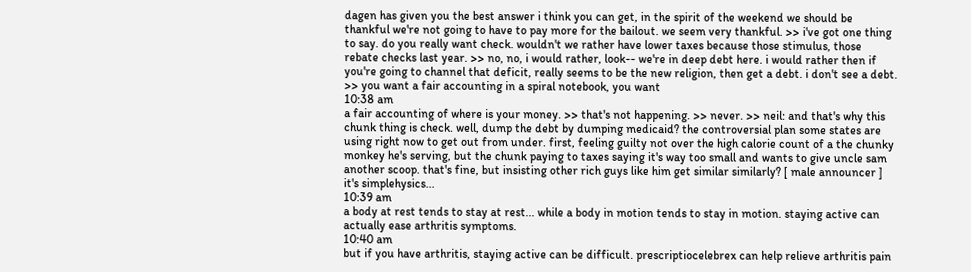dagen has given you the best answer i think you can get, in the spirit of the weekend we should be thankful we're not going to have to pay more for the bailout. we seem very thankful. >> i've got one thing to say. do you really want check. wouldn't we rather have lower taxes because those stimulus, those rebate checks last year. >> no, no, i would rather, look-- we're in deep debt here. i would rather then if you're going to channel that deficit, really seems to be the new religion, then get a debt. i don't see a debt. >> you want a fair accounting in a spiral notebook, you want
10:38 am
a fair accounting of where is your money. >> that's not happening. >> never. >> neil: and that's why this chunk thing is check. well, dump the debt by dumping medicaid? the controversial plan some states are using right now to get out from under. first, feeling guilty not over the high calorie count of a the chunky monkey he's serving, but the chunk paying to taxes saying it's way too small and wants to give uncle sam another scoop. that's fine, but insisting other rich guys like him get similar similarly? [ male announcer ] it's simplehysics...
10:39 am
a body at rest tends to stay at rest... while a body in motion tends to stay in motion. staying active can actually ease arthritis symptoms.
10:40 am
but if you have arthritis, staying active can be difficult. prescriptiocelebrex can help relieve arthritis pain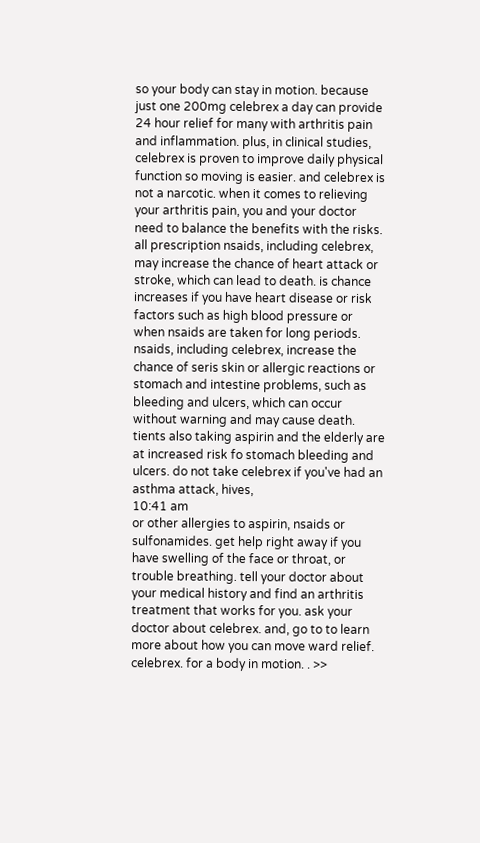so your body can stay in motion. because just one 200mg celebrex a day can provide 24 hour relief for many with arthritis pain and inflammation. plus, in clinical studies, celebrex is proven to improve daily physical function so moving is easier. and celebrex is not a narcotic. when it comes to relieving your arthritis pain, you and your doctor need to balance the benefits with the risks. all prescription nsaids, including celebrex, may increase the chance of heart attack or stroke, which can lead to death. is chance increases if you have heart disease or risk factors such as high blood pressure or when nsaids are taken for long periods. nsaids, including celebrex, increase the chance of seris skin or allergic reactions or stomach and intestine problems, such as bleeding and ulcers, which can occur without warning and may cause death. tients also taking aspirin and the elderly are at increased risk fo stomach bleeding and ulcers. do not take celebrex if you've had an asthma attack, hives,
10:41 am
or other allergies to aspirin, nsaids or sulfonamides. get help right away if you have swelling of the face or throat, or trouble breathing. tell your doctor about your medical history and find an arthritis treatment that works for you. ask your doctor about celebrex. and, go to to learn more about how you can move ward relief. celebrex. for a body in motion. . >>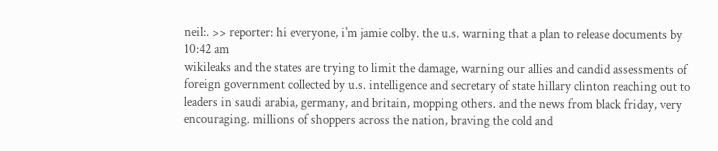neil:. >> reporter: hi everyone, i'm jamie colby. the u.s. warning that a plan to release documents by
10:42 am
wikileaks and the states are trying to limit the damage, warning our allies and candid assessments of foreign government collected by u.s. intelligence and secretary of state hillary clinton reaching out to leaders in saudi arabia, germany, and britain, mopping others. and the news from black friday, very encouraging. millions of shoppers across the nation, braving the cold and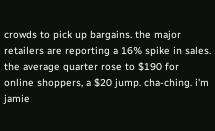crowds to pick up bargains. the major retailers are reporting a 16% spike in sales. the average quarter rose to $190 for online shoppers, a $20 jump. cha-ching. i'm jamie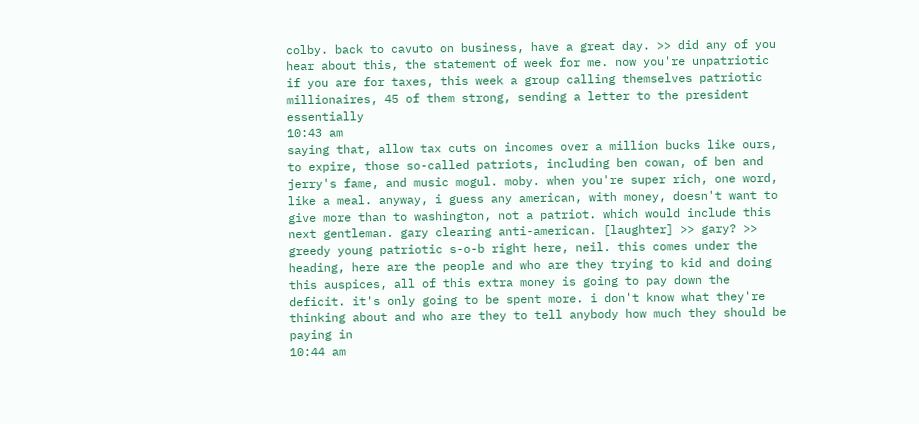colby. back to cavuto on business, have a great day. >> did any of you hear about this, the statement of week for me. now you're unpatriotic if you are for taxes, this week a group calling themselves patriotic millionaires, 45 of them strong, sending a letter to the president essentially
10:43 am
saying that, allow tax cuts on incomes over a million bucks like ours, to expire, those so-called patriots, including ben cowan, of ben and jerry's fame, and music mogul. moby. when you're super rich, one word, like a meal. anyway, i guess any american, with money, doesn't want to give more than to washington, not a patriot. which would include this next gentleman. gary clearing anti-american. [laughter] >> gary? >> greedy young patriotic s-o-b right here, neil. this comes under the heading, here are the people and who are they trying to kid and doing this auspices, all of this extra money is going to pay down the deficit. it's only going to be spent more. i don't know what they're thinking about and who are they to tell anybody how much they should be paying in
10:44 am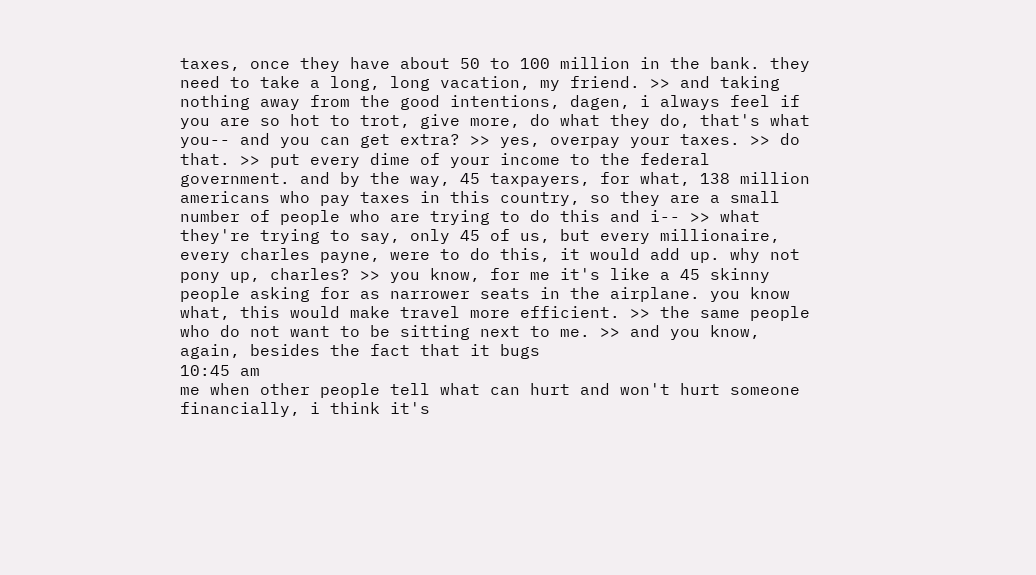taxes, once they have about 50 to 100 million in the bank. they need to take a long, long vacation, my friend. >> and taking nothing away from the good intentions, dagen, i always feel if you are so hot to trot, give more, do what they do, that's what you-- and you can get extra? >> yes, overpay your taxes. >> do that. >> put every dime of your income to the federal government. and by the way, 45 taxpayers, for what, 138 million americans who pay taxes in this country, so they are a small number of people who are trying to do this and i-- >> what they're trying to say, only 45 of us, but every millionaire, every charles payne, were to do this, it would add up. why not pony up, charles? >> you know, for me it's like a 45 skinny people asking for as narrower seats in the airplane. you know what, this would make travel more efficient. >> the same people who do not want to be sitting next to me. >> and you know, again, besides the fact that it bugs
10:45 am
me when other people tell what can hurt and won't hurt someone financially, i think it's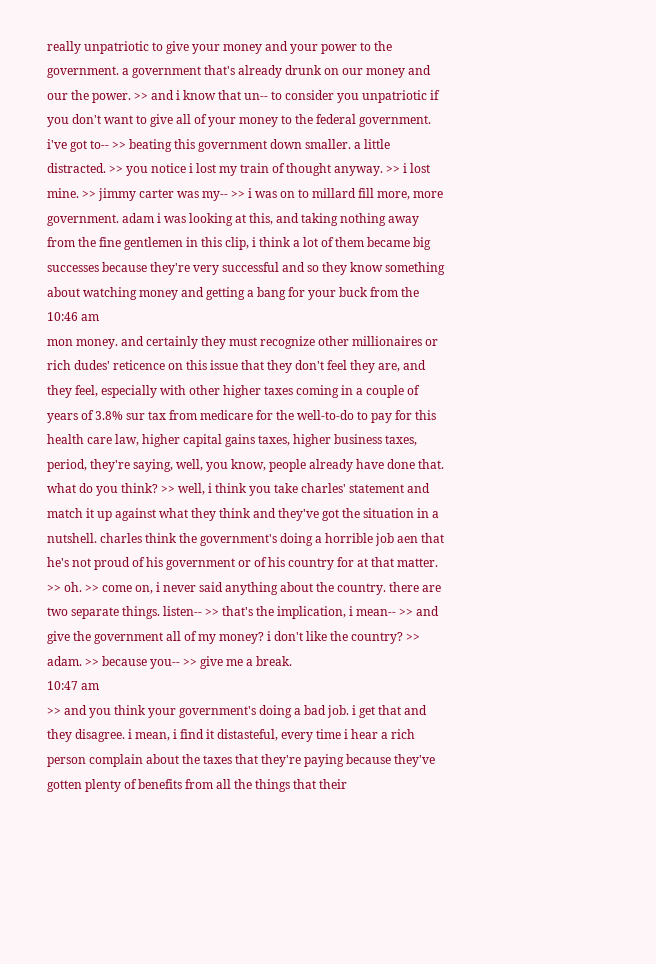really unpatriotic to give your money and your power to the government. a government that's already drunk on our money and our the power. >> and i know that un-- to consider you unpatriotic if you don't want to give all of your money to the federal government. i've got to-- >> beating this government down smaller. a little distracted. >> you notice i lost my train of thought anyway. >> i lost mine. >> jimmy carter was my-- >> i was on to millard fill more, more government. adam i was looking at this, and taking nothing away from the fine gentlemen in this clip, i think a lot of them became big successes because they're very successful and so they know something about watching money and getting a bang for your buck from the
10:46 am
mon money. and certainly they must recognize other millionaires or rich dudes' reticence on this issue that they don't feel they are, and they feel, especially with other higher taxes coming in a couple of years of 3.8% sur tax from medicare for the well-to-do to pay for this health care law, higher capital gains taxes, higher business taxes, period, they're saying, well, you know, people already have done that. what do you think? >> well, i think you take charles' statement and match it up against what they think and they've got the situation in a nutshell. charles think the government's doing a horrible job aen that he's not proud of his government or of his country for at that matter. >> oh. >> come on, i never said anything about the country. there are two separate things. listen-- >> that's the implication, i mean-- >> and give the government all of my money? i don't like the country? >> adam. >> because you-- >> give me a break.
10:47 am
>> and you think your government's doing a bad job. i get that and they disagree. i mean, i find it distasteful, every time i hear a rich person complain about the taxes that they're paying because they've gotten plenty of benefits from all the things that their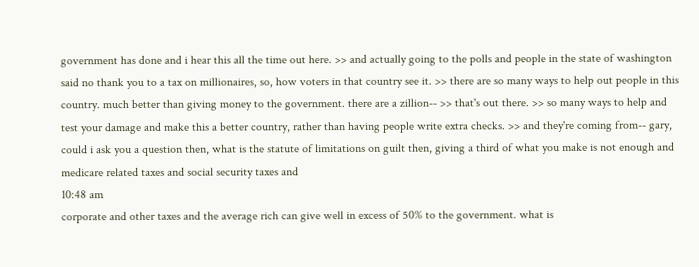government has done and i hear this all the time out here. >> and actually going to the polls and people in the state of washington said no thank you to a tax on millionaires, so, how voters in that country see it. >> there are so many ways to help out people in this country. much better than giving money to the government. there are a zillion-- >> that's out there. >> so many ways to help and test your damage and make this a better country, rather than having people write extra checks. >> and they're coming from-- gary, could i ask you a question then, what is the statute of limitations on guilt then, giving a third of what you make is not enough and medicare related taxes and social security taxes and
10:48 am
corporate and other taxes and the average rich can give well in excess of 50% to the government. what is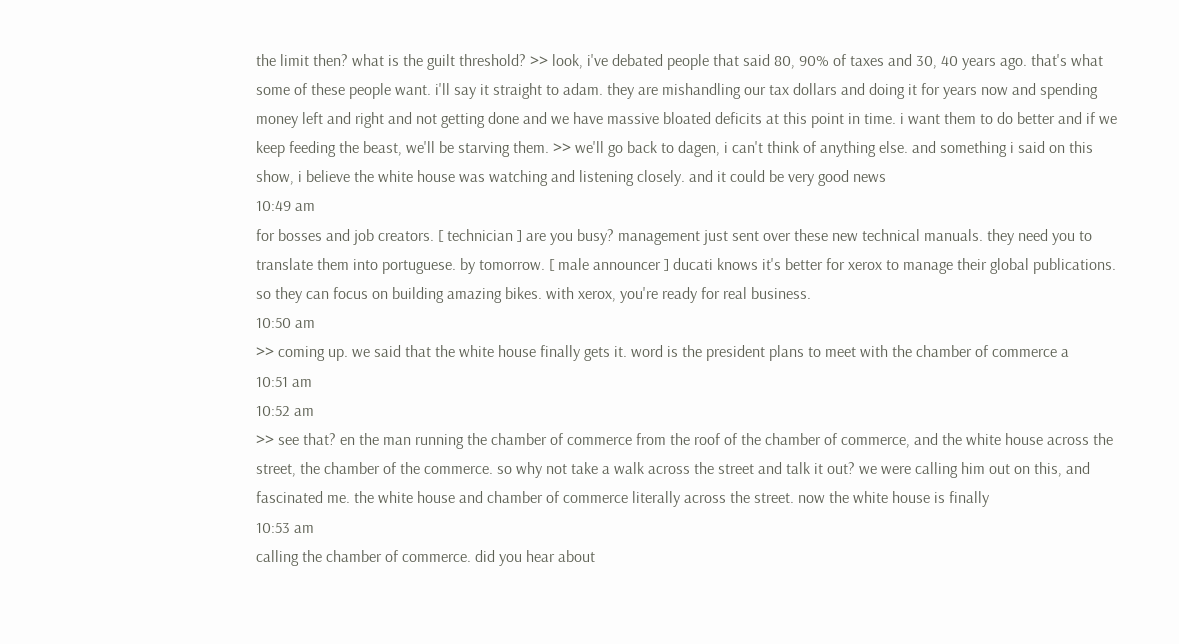the limit then? what is the guilt threshold? >> look, i've debated people that said 80, 90% of taxes and 30, 40 years ago. that's what some of these people want. i'll say it straight to adam. they are mishandling our tax dollars and doing it for years now and spending money left and right and not getting done and we have massive bloated deficits at this point in time. i want them to do better and if we keep feeding the beast, we'll be starving them. >> we'll go back to dagen, i can't think of anything else. and something i said on this show, i believe the white house was watching and listening closely. and it could be very good news
10:49 am
for bosses and job creators. [ technician ] are you busy? management just sent over these new technical manuals. they need you to translate them into portuguese. by tomorrow. [ male announcer ] ducati knows it's better for xerox to manage their global publications. so they can focus on building amazing bikes. with xerox, you're ready for real business.
10:50 am
>> coming up. we said that the white house finally gets it. word is the president plans to meet with the chamber of commerce a
10:51 am
10:52 am
>> see that? en the man running the chamber of commerce from the roof of the chamber of commerce, and the white house across the street, the chamber of the commerce. so why not take a walk across the street and talk it out? we were calling him out on this, and fascinated me. the white house and chamber of commerce literally across the street. now the white house is finally
10:53 am
calling the chamber of commerce. did you hear about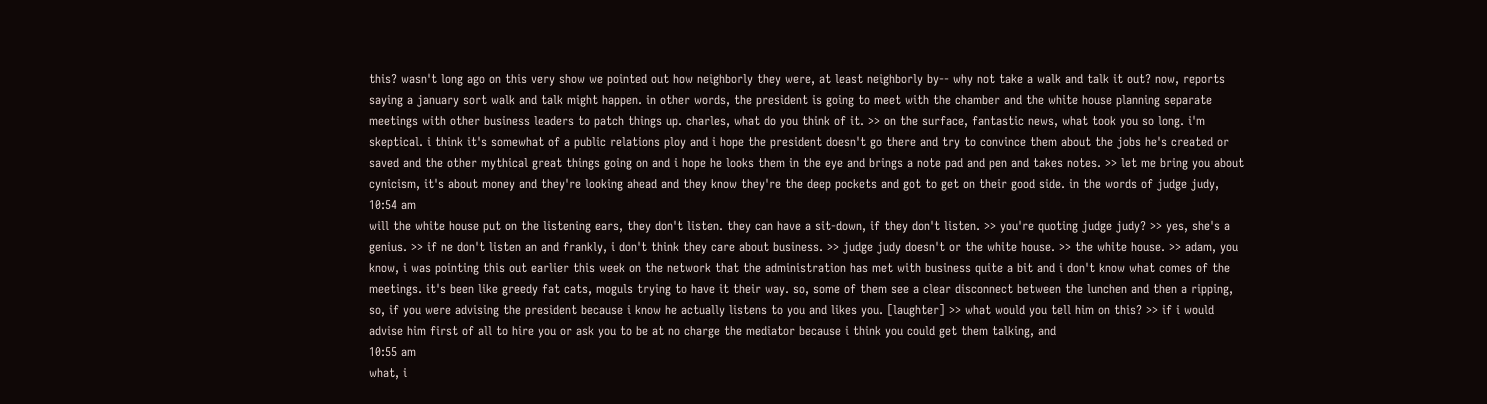this? wasn't long ago on this very show we pointed out how neighborly they were, at least neighborly by-- why not take a walk and talk it out? now, reports saying a january sort walk and talk might happen. in other words, the president is going to meet with the chamber and the white house planning separate meetings with other business leaders to patch things up. charles, what do you think of it. >> on the surface, fantastic news, what took you so long. i'm skeptical. i think it's somewhat of a public relations ploy and i hope the president doesn't go there and try to convince them about the jobs he's created or saved and the other mythical great things going on and i hope he looks them in the eye and brings a note pad and pen and takes notes. >> let me bring you about cynicism, it's about money and they're looking ahead and they know they're the deep pockets and got to get on their good side. in the words of judge judy,
10:54 am
will the white house put on the listening ears, they don't listen. they can have a sit-down, if they don't listen. >> you're quoting judge judy? >> yes, she's a genius. >> if ne don't listen an and frankly, i don't think they care about business. >> judge judy doesn't or the white house. >> the white house. >> adam, you know, i was pointing this out earlier this week on the network that the administration has met with business quite a bit and i don't know what comes of the meetings. it's been like greedy fat cats, moguls trying to have it their way. so, some of them see a clear disconnect between the lunchen and then a ripping, so, if you were advising the president because i know he actually listens to you and likes you. [laughter] >> what would you tell him on this? >> if i would advise him first of all to hire you or ask you to be at no charge the mediator because i think you could get them talking, and
10:55 am
what, i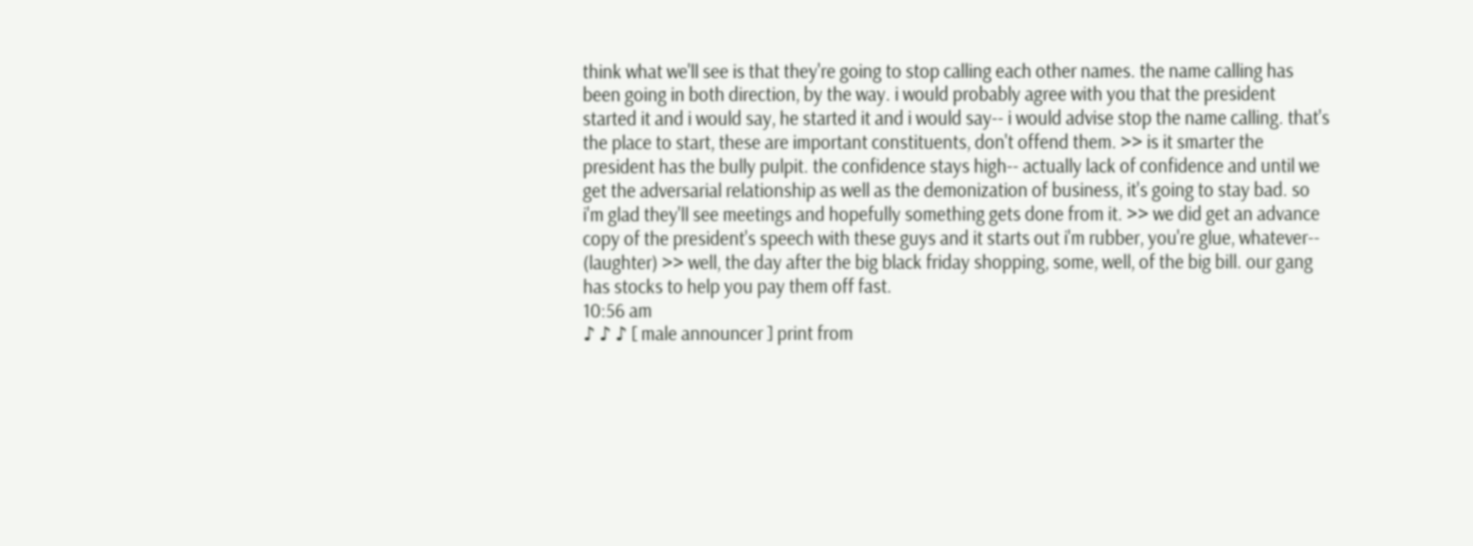think what we'll see is that they're going to stop calling each other names. the name calling has been going in both direction, by the way. i would probably agree with you that the president started it and i would say, he started it and i would say-- i would advise stop the name calling. that's the place to start, these are important constituents, don't offend them. >> is it smarter the president has the bully pulpit. the confidence stays high-- actually lack of confidence and until we get the adversarial relationship as well as the demonization of business, it's going to stay bad. so i'm glad they'll see meetings and hopefully something gets done from it. >> we did get an advance copy of the president's speech with these guys and it starts out i'm rubber, you're glue, whatever-- (laughter) >> well, the day after the big black friday shopping, some, well, of the big bill. our gang has stocks to help you pay them off fast.
10:56 am
♪ ♪ ♪ [ male announcer ] print from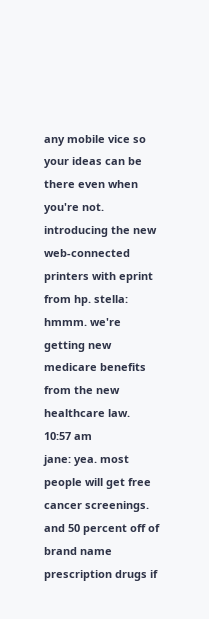any mobile vice so your ideas can be there even when you're not. introducing the new web-connected printers with eprint from hp. stella: hmmm. we're getting new medicare benefits from the new healthcare law.
10:57 am
jane: yea. most people will get free cancer screenings. and 50 percent off of brand name prescription drugs if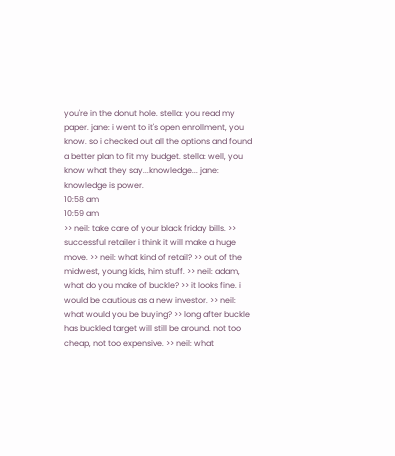you're in the donut hole. stella: you read my paper. jane: i went to it's open enrollment, you know. so i checked out all the options and found a better plan to fit my budget. stella: well, you know what they say...knowledge... jane: knowledge is power.
10:58 am
10:59 am
>> neil: take care of your black friday bills. >> successful retailer i think it will make a huge move. >> neil: what kind of retail? >> out of the midwest, young kids, him stuff. >> neil: adam, what do you make of buckle? >> it looks fine. i would be cautious as a new investor. >> neil: what would you be buying? >> long after buckle has buckled target will still be around. not too cheap, not too expensive. >> neil: what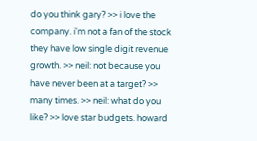do you think gary? >> i love the company. i'm not a fan of the stock they have low single digit revenue growth. >> neil: not because you have never been at a target? >> many times. >> neil: what do you like? >> love star budgets. howard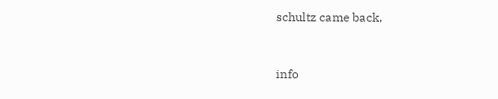schultz came back,


info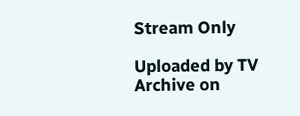Stream Only

Uploaded by TV Archive on